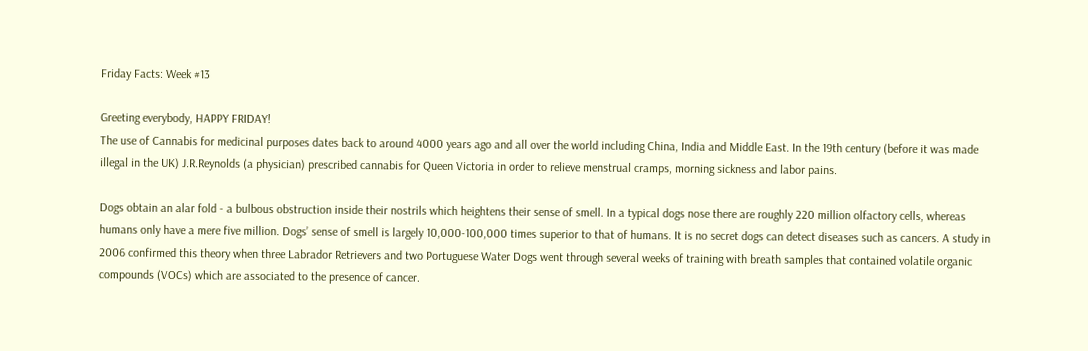Friday Facts: Week #13

Greeting everybody, HAPPY FRIDAY!
The use of Cannabis for medicinal purposes dates back to around 4000 years ago and all over the world including China, India and Middle East. In the 19th century (before it was made illegal in the UK) J.R.Reynolds (a physician) prescribed cannabis for Queen Victoria in order to relieve menstrual cramps, morning sickness and labor pains.

Dogs obtain an alar fold - a bulbous obstruction inside their nostrils which heightens their sense of smell. In a typical dogs nose there are roughly 220 million olfactory cells, whereas humans only have a mere five million. Dogs’ sense of smell is largely 10,000-100,000 times superior to that of humans. It is no secret dogs can detect diseases such as cancers. A study in 2006 confirmed this theory when three Labrador Retrievers and two Portuguese Water Dogs went through several weeks of training with breath samples that contained volatile organic compounds (VOCs) which are associated to the presence of cancer.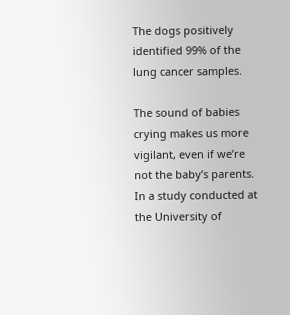The dogs positively identified 99% of the lung cancer samples.

The sound of babies crying makes us more vigilant, even if we’re not the baby’s parents. In a study conducted at the University of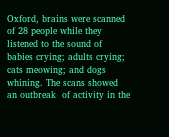Oxford, brains were scanned of 28 people while they listened to the sound of babies crying; adults crying; cats meowing; and dogs whining. The scans showed an outbreak  of activity in the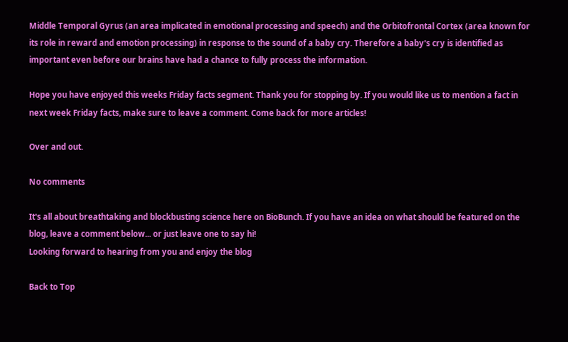Middle Temporal Gyrus (an area implicated in emotional processing and speech) and the Orbitofrontal Cortex (area known for its role in reward and emotion processing) in response to the sound of a baby cry. Therefore a baby's cry is identified as important even before our brains have had a chance to fully process the information.

Hope you have enjoyed this weeks Friday facts segment. Thank you for stopping by. If you would like us to mention a fact in next week Friday facts, make sure to leave a comment. Come back for more articles!

Over and out.

No comments

It's all about breathtaking and blockbusting science here on BioBunch. If you have an idea on what should be featured on the blog, leave a comment below... or just leave one to say hi!
Looking forward to hearing from you and enjoy the blog

Back to Top